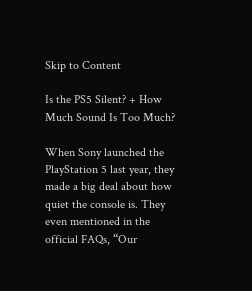Skip to Content

Is the PS5 Silent? + How Much Sound Is Too Much?

When Sony launched the PlayStation 5 last year, they made a big deal about how quiet the console is. They even mentioned in the official FAQs, “Our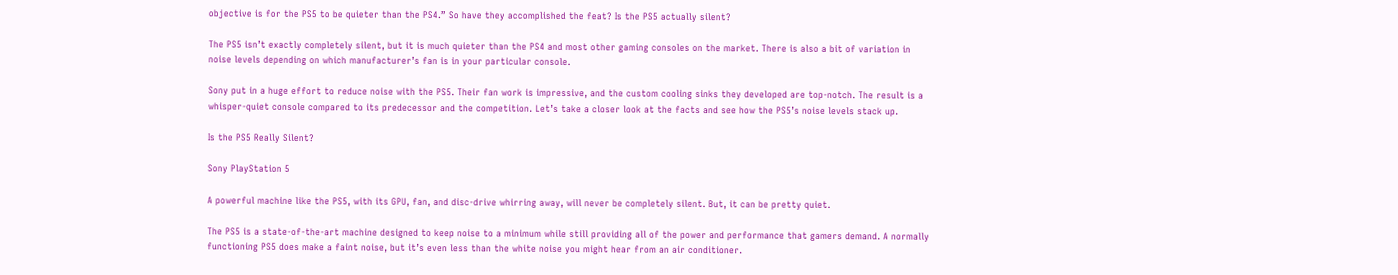objective is for the PS5 to be quieter than the PS4.” So have they accomplished the feat? Is the PS5 actually silent?

The PS5 isn’t exactly completely silent, but it is much quieter than the PS4 and most other gaming consoles on the market. There is also a bit of variation in noise levels depending on which manufacturer’s fan is in your particular console.

Sony put in a huge effort to reduce noise with the PS5. Their fan work is impressive, and the custom cooling sinks they developed are top-notch. The result is a whisper-quiet console compared to its predecessor and the competition. Let’s take a closer look at the facts and see how the PS5’s noise levels stack up.

Is the PS5 Really Silent?

Sony PlayStation 5

A powerful machine like the PS5, with its GPU, fan, and disc-drive whirring away, will never be completely silent. But, it can be pretty quiet.

The PS5 is a state-of-the-art machine designed to keep noise to a minimum while still providing all of the power and performance that gamers demand. A normally functioning PS5 does make a faint noise, but it’s even less than the white noise you might hear from an air conditioner.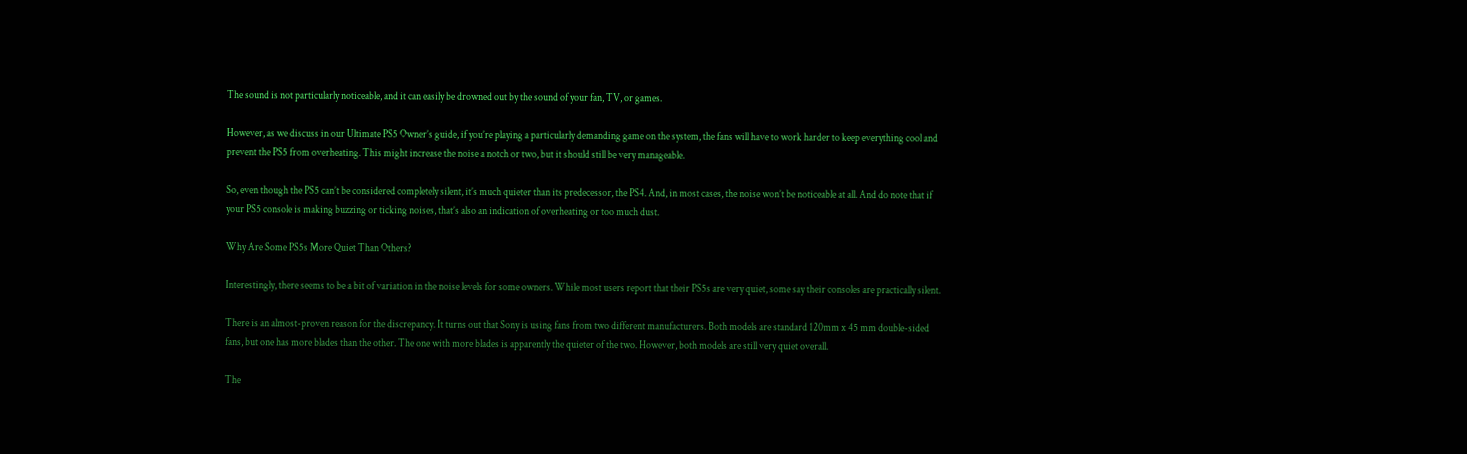The sound is not particularly noticeable, and it can easily be drowned out by the sound of your fan, TV, or games.

However, as we discuss in our Ultimate PS5 Owner’s guide, if you’re playing a particularly demanding game on the system, the fans will have to work harder to keep everything cool and prevent the PS5 from overheating. This might increase the noise a notch or two, but it should still be very manageable.

So, even though the PS5 can’t be considered completely silent, it’s much quieter than its predecessor, the PS4. And, in most cases, the noise won’t be noticeable at all. And do note that if your PS5 console is making buzzing or ticking noises, that’s also an indication of overheating or too much dust.

Why Are Some PS5s More Quiet Than Others?

Interestingly, there seems to be a bit of variation in the noise levels for some owners. While most users report that their PS5s are very quiet, some say their consoles are practically silent.

There is an almost-proven reason for the discrepancy. It turns out that Sony is using fans from two different manufacturers. Both models are standard 120mm x 45 mm double-sided fans, but one has more blades than the other. The one with more blades is apparently the quieter of the two. However, both models are still very quiet overall.

The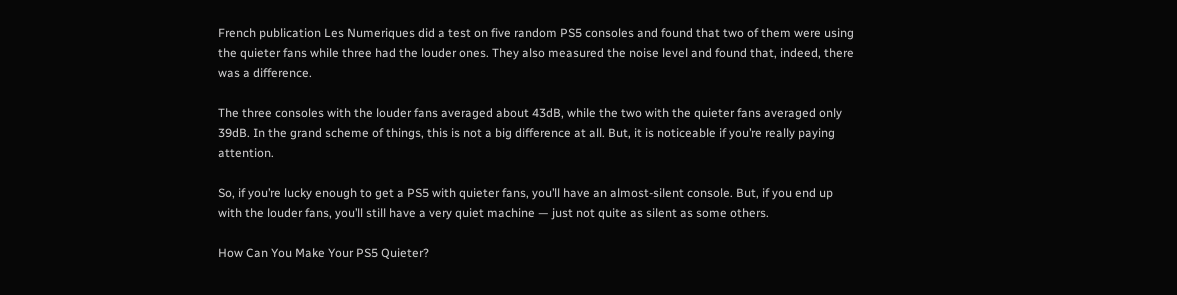French publication Les Numeriques did a test on five random PS5 consoles and found that two of them were using the quieter fans while three had the louder ones. They also measured the noise level and found that, indeed, there was a difference.

The three consoles with the louder fans averaged about 43dB, while the two with the quieter fans averaged only 39dB. In the grand scheme of things, this is not a big difference at all. But, it is noticeable if you’re really paying attention.

So, if you’re lucky enough to get a PS5 with quieter fans, you’ll have an almost-silent console. But, if you end up with the louder fans, you’ll still have a very quiet machine — just not quite as silent as some others.

How Can You Make Your PS5 Quieter?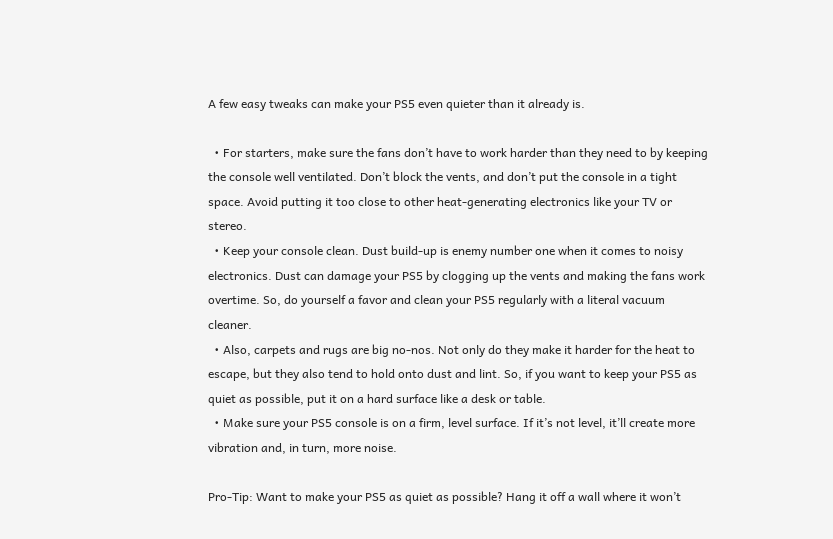A few easy tweaks can make your PS5 even quieter than it already is.

  • For starters, make sure the fans don’t have to work harder than they need to by keeping the console well ventilated. Don’t block the vents, and don’t put the console in a tight space. Avoid putting it too close to other heat-generating electronics like your TV or stereo.
  • Keep your console clean. Dust build-up is enemy number one when it comes to noisy electronics. Dust can damage your PS5 by clogging up the vents and making the fans work overtime. So, do yourself a favor and clean your PS5 regularly with a literal vacuum cleaner.
  • Also, carpets and rugs are big no-nos. Not only do they make it harder for the heat to escape, but they also tend to hold onto dust and lint. So, if you want to keep your PS5 as quiet as possible, put it on a hard surface like a desk or table.
  • Make sure your PS5 console is on a firm, level surface. If it’s not level, it’ll create more vibration and, in turn, more noise.

Pro-Tip: Want to make your PS5 as quiet as possible? Hang it off a wall where it won’t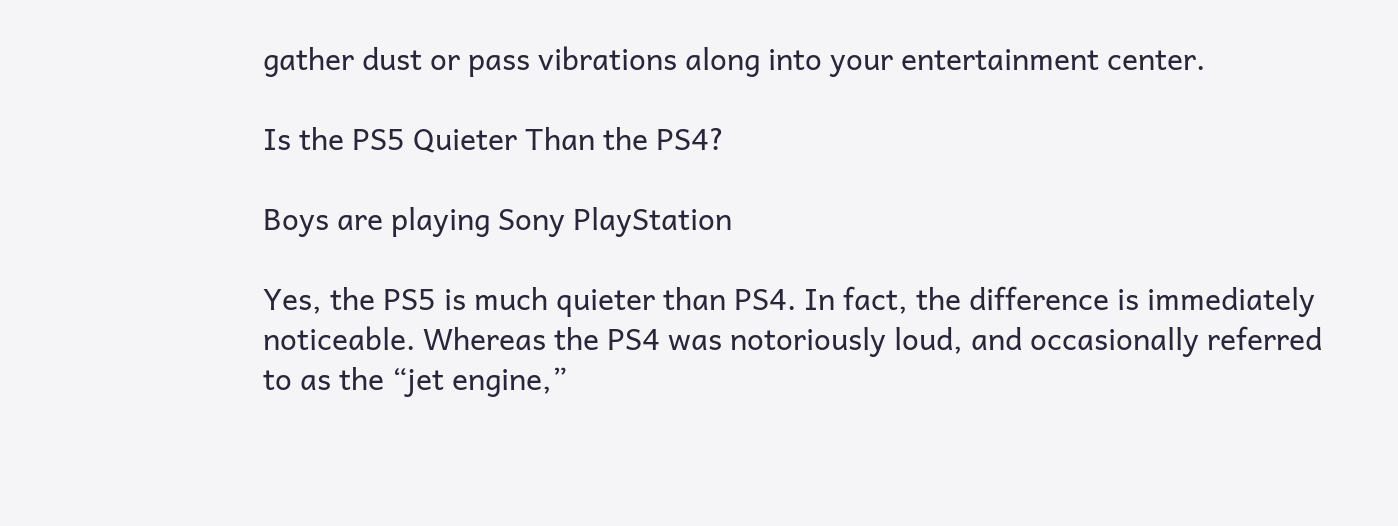gather dust or pass vibrations along into your entertainment center.

Is the PS5 Quieter Than the PS4?

Boys are playing Sony PlayStation

Yes, the PS5 is much quieter than PS4. In fact, the difference is immediately noticeable. Whereas the PS4 was notoriously loud, and occasionally referred to as the “jet engine,”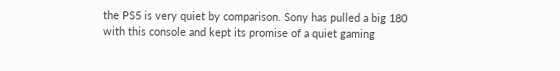the PS5 is very quiet by comparison. Sony has pulled a big 180 with this console and kept its promise of a quiet gaming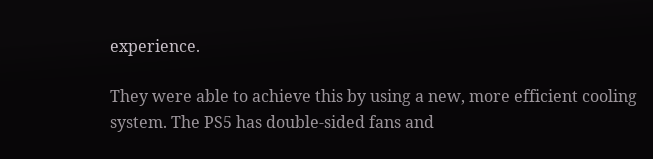experience.

They were able to achieve this by using a new, more efficient cooling system. The PS5 has double-sided fans and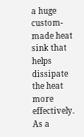a huge custom-made heat sink that helps dissipate the heat more effectively. As a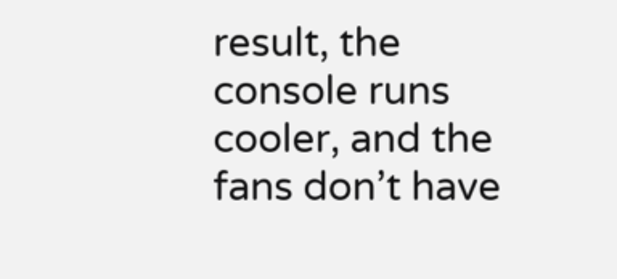result, the console runs cooler, and the fans don’t have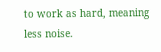to work as hard, meaning less noise.